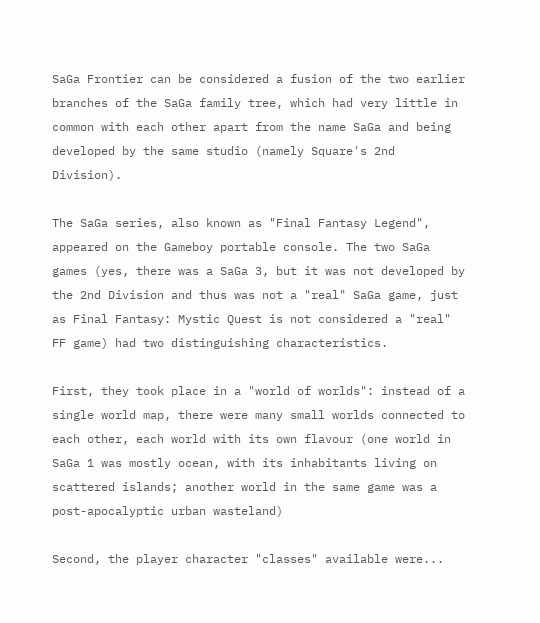SaGa Frontier can be considered a fusion of the two earlier branches of the SaGa family tree, which had very little in common with each other apart from the name SaGa and being developed by the same studio (namely Square's 2nd Division).

The SaGa series, also known as "Final Fantasy Legend", appeared on the Gameboy portable console. The two SaGa games (yes, there was a SaGa 3, but it was not developed by the 2nd Division and thus was not a "real" SaGa game, just as Final Fantasy: Mystic Quest is not considered a "real" FF game) had two distinguishing characteristics.

First, they took place in a "world of worlds": instead of a single world map, there were many small worlds connected to each other, each world with its own flavour (one world in SaGa 1 was mostly ocean, with its inhabitants living on scattered islands; another world in the same game was a post-apocalyptic urban wasteland)

Second, the player character "classes" available were...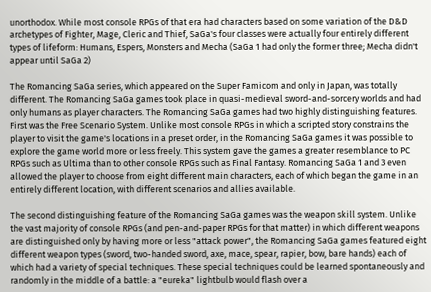unorthodox. While most console RPGs of that era had characters based on some variation of the D&D archetypes of Fighter, Mage, Cleric and Thief, SaGa's four classes were actually four entirely different types of lifeform: Humans, Espers, Monsters and Mecha (SaGa 1 had only the former three; Mecha didn't appear until SaGa 2)

The Romancing SaGa series, which appeared on the Super Famicom and only in Japan, was totally different. The Romancing SaGa games took place in quasi-medieval sword-and-sorcery worlds and had only humans as player characters. The Romancing SaGa games had two highly distinguishing features. First was the Free Scenario System. Unlike most console RPGs in which a scripted story constrains the player to visit the game's locations in a preset order, in the Romancing SaGa games it was possible to explore the game world more or less freely. This system gave the games a greater resemblance to PC RPGs such as Ultima than to other console RPGs such as Final Fantasy. Romancing SaGa 1 and 3 even allowed the player to choose from eight different main characters, each of which began the game in an entirely different location, with different scenarios and allies available.

The second distinguishing feature of the Romancing SaGa games was the weapon skill system. Unlike the vast majority of console RPGs (and pen-and-paper RPGs for that matter) in which different weapons are distinguished only by having more or less "attack power", the Romancing SaGa games featured eight different weapon types (sword, two-handed sword, axe, mace, spear, rapier, bow, bare hands) each of which had a variety of special techniques. These special techniques could be learned spontaneously and randomly in the middle of a battle: a "eureka" lightbulb would flash over a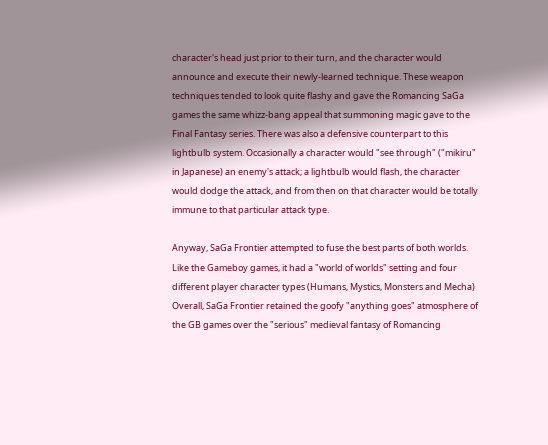character's head just prior to their turn, and the character would announce and execute their newly-learned technique. These weapon techniques tended to look quite flashy and gave the Romancing SaGa games the same whizz-bang appeal that summoning magic gave to the Final Fantasy series. There was also a defensive counterpart to this lightbulb system. Occasionally a character would "see through" ("mikiru" in Japanese) an enemy's attack; a lightbulb would flash, the character would dodge the attack, and from then on that character would be totally immune to that particular attack type.

Anyway, SaGa Frontier attempted to fuse the best parts of both worlds. Like the Gameboy games, it had a "world of worlds" setting and four different player character types (Humans, Mystics, Monsters and Mecha) Overall, SaGa Frontier retained the goofy "anything goes" atmosphere of the GB games over the "serious" medieval fantasy of Romancing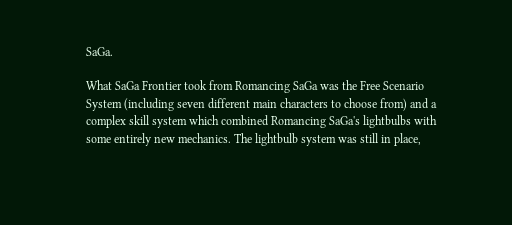SaGa.

What SaGa Frontier took from Romancing SaGa was the Free Scenario System (including seven different main characters to choose from) and a complex skill system which combined Romancing SaGa's lightbulbs with some entirely new mechanics. The lightbulb system was still in place,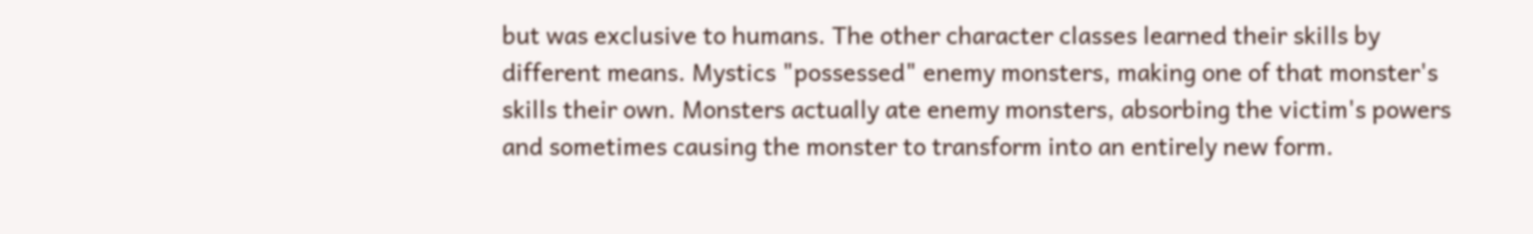but was exclusive to humans. The other character classes learned their skills by different means. Mystics "possessed" enemy monsters, making one of that monster's skills their own. Monsters actually ate enemy monsters, absorbing the victim's powers and sometimes causing the monster to transform into an entirely new form.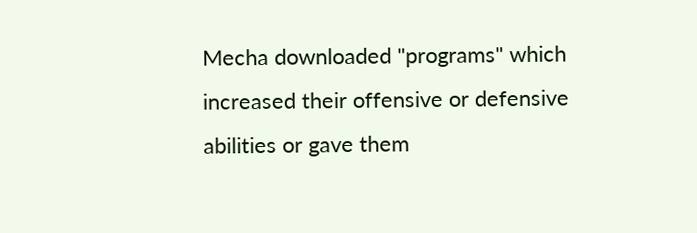Mecha downloaded "programs" which increased their offensive or defensive abilities or gave them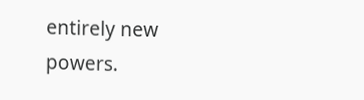entirely new powers.